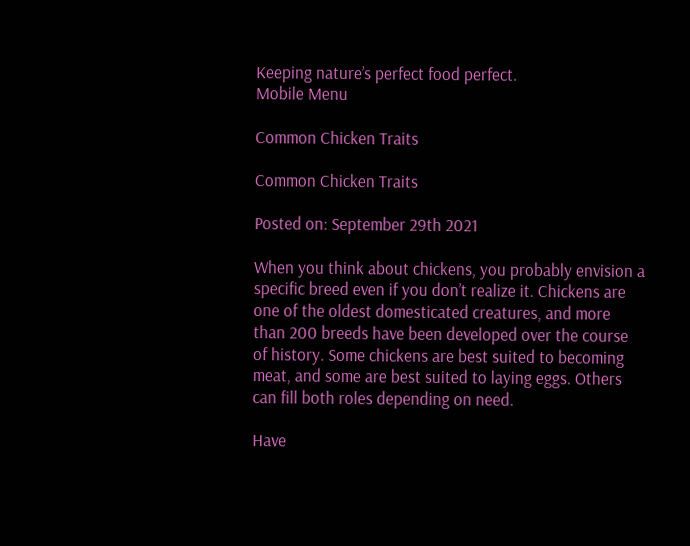Keeping nature’s perfect food perfect.
Mobile Menu

Common Chicken Traits

Common Chicken Traits

Posted on: September 29th 2021

When you think about chickens, you probably envision a specific breed even if you don’t realize it. Chickens are one of the oldest domesticated creatures, and more than 200 breeds have been developed over the course of history. Some chickens are best suited to becoming meat, and some are best suited to laying eggs. Others can fill both roles depending on need.

Have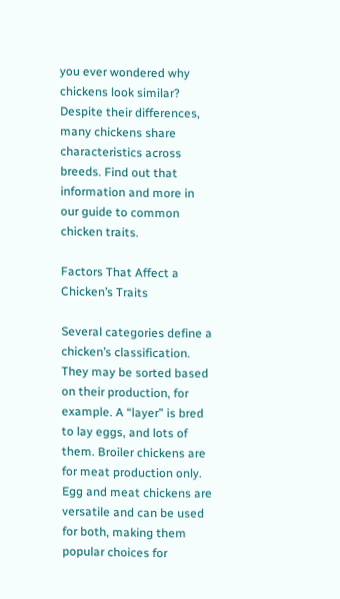you ever wondered why chickens look similar? Despite their differences, many chickens share characteristics across breeds. Find out that information and more in our guide to common chicken traits.

Factors That Affect a Chicken’s Traits

Several categories define a chicken’s classification. They may be sorted based on their production, for example. A “layer” is bred to lay eggs, and lots of them. Broiler chickens are for meat production only. Egg and meat chickens are versatile and can be used for both, making them popular choices for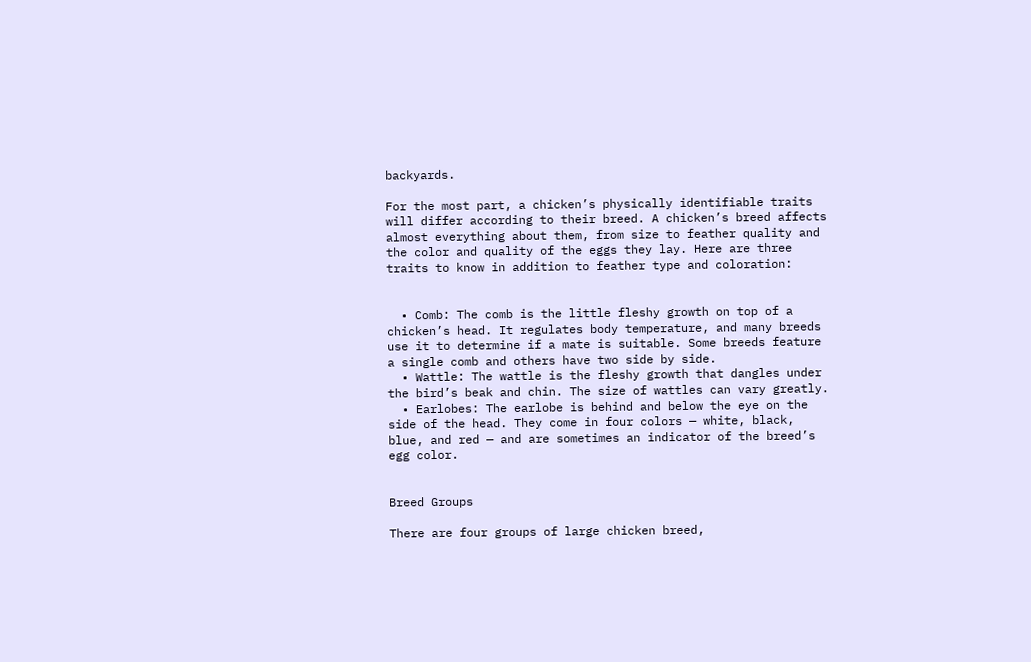backyards.

For the most part, a chicken’s physically identifiable traits will differ according to their breed. A chicken’s breed affects almost everything about them, from size to feather quality and the color and quality of the eggs they lay. Here are three traits to know in addition to feather type and coloration:


  • Comb: The comb is the little fleshy growth on top of a chicken’s head. It regulates body temperature, and many breeds use it to determine if a mate is suitable. Some breeds feature a single comb and others have two side by side.
  • Wattle: The wattle is the fleshy growth that dangles under the bird’s beak and chin. The size of wattles can vary greatly.
  • Earlobes: The earlobe is behind and below the eye on the side of the head. They come in four colors — white, black, blue, and red — and are sometimes an indicator of the breed’s egg color.


Breed Groups

There are four groups of large chicken breed,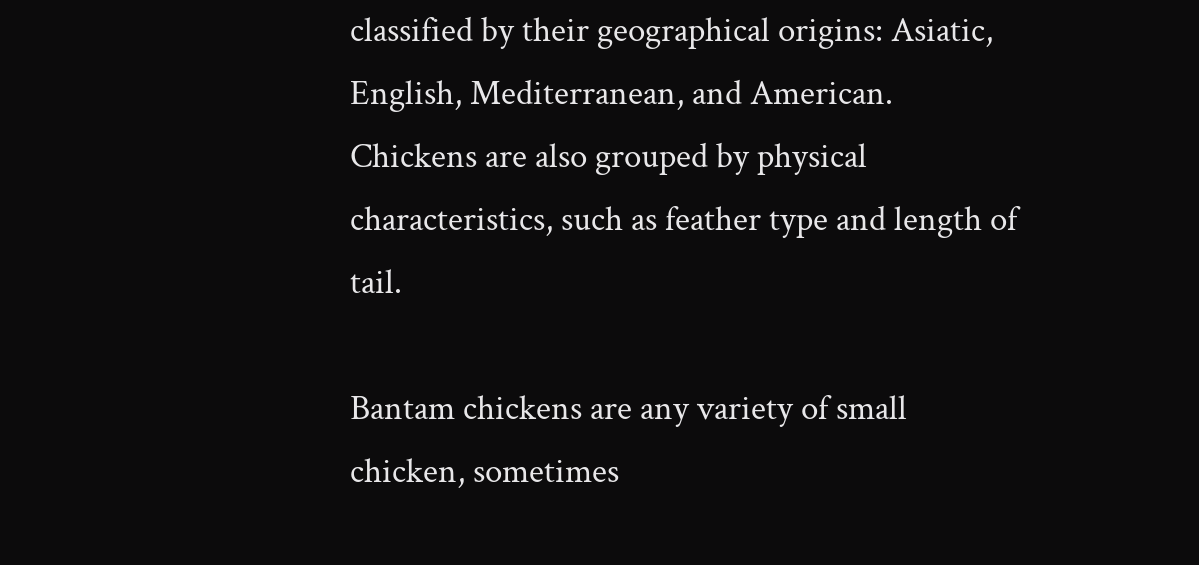classified by their geographical origins: Asiatic, English, Mediterranean, and American. Chickens are also grouped by physical characteristics, such as feather type and length of tail.

Bantam chickens are any variety of small chicken, sometimes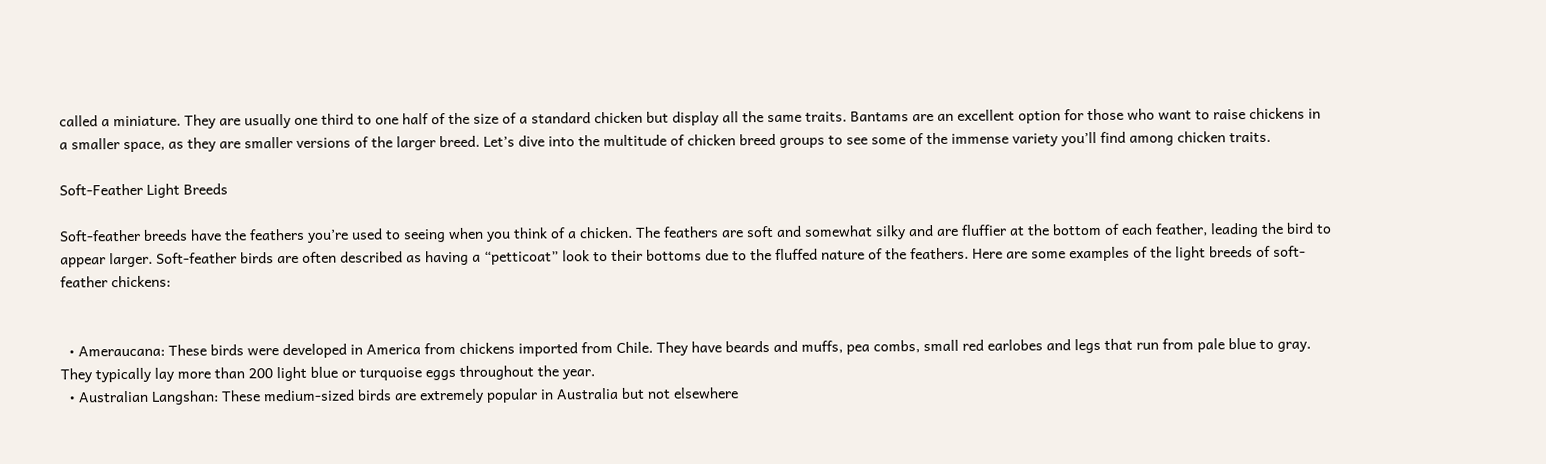called a miniature. They are usually one third to one half of the size of a standard chicken but display all the same traits. Bantams are an excellent option for those who want to raise chickens in a smaller space, as they are smaller versions of the larger breed. Let’s dive into the multitude of chicken breed groups to see some of the immense variety you’ll find among chicken traits.

Soft-Feather Light Breeds

Soft-feather breeds have the feathers you’re used to seeing when you think of a chicken. The feathers are soft and somewhat silky and are fluffier at the bottom of each feather, leading the bird to appear larger. Soft-feather birds are often described as having a “petticoat” look to their bottoms due to the fluffed nature of the feathers. Here are some examples of the light breeds of soft-feather chickens:


  • Ameraucana: These birds were developed in America from chickens imported from Chile. They have beards and muffs, pea combs, small red earlobes and legs that run from pale blue to gray. They typically lay more than 200 light blue or turquoise eggs throughout the year.
  • Australian Langshan: These medium-sized birds are extremely popular in Australia but not elsewhere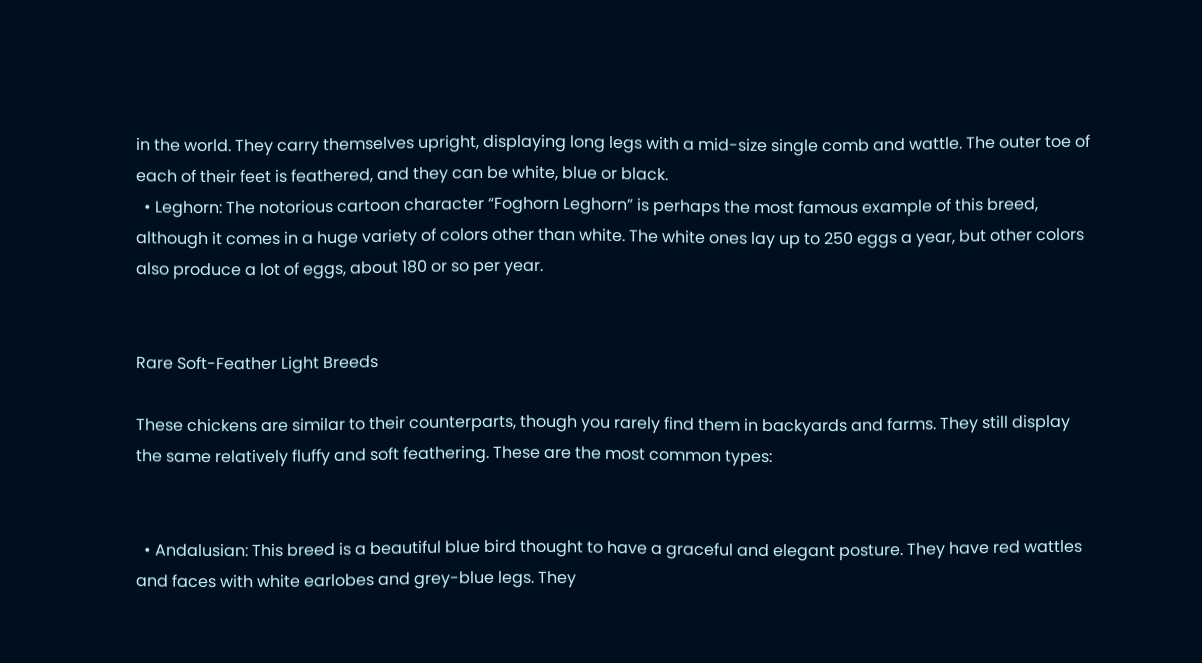in the world. They carry themselves upright, displaying long legs with a mid-size single comb and wattle. The outer toe of each of their feet is feathered, and they can be white, blue or black.
  • Leghorn: The notorious cartoon character “Foghorn Leghorn” is perhaps the most famous example of this breed, although it comes in a huge variety of colors other than white. The white ones lay up to 250 eggs a year, but other colors also produce a lot of eggs, about 180 or so per year.


Rare Soft-Feather Light Breeds

These chickens are similar to their counterparts, though you rarely find them in backyards and farms. They still display the same relatively fluffy and soft feathering. These are the most common types:


  • Andalusian: This breed is a beautiful blue bird thought to have a graceful and elegant posture. They have red wattles and faces with white earlobes and grey-blue legs. They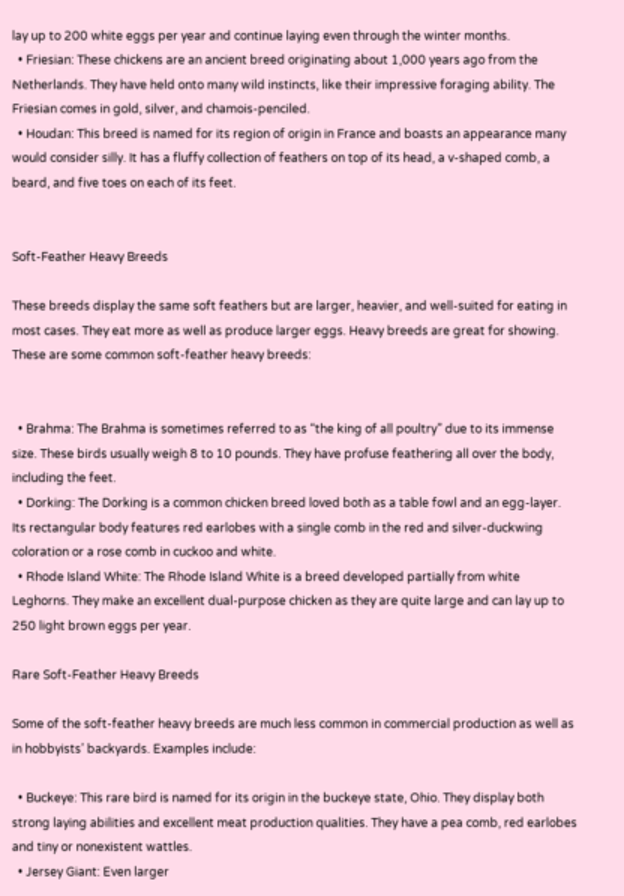lay up to 200 white eggs per year and continue laying even through the winter months.
  • Friesian: These chickens are an ancient breed originating about 1,000 years ago from the Netherlands. They have held onto many wild instincts, like their impressive foraging ability. The Friesian comes in gold, silver, and chamois-penciled.
  • Houdan: This breed is named for its region of origin in France and boasts an appearance many would consider silly. It has a fluffy collection of feathers on top of its head, a v-shaped comb, a beard, and five toes on each of its feet.


Soft-Feather Heavy Breeds

These breeds display the same soft feathers but are larger, heavier, and well-suited for eating in most cases. They eat more as well as produce larger eggs. Heavy breeds are great for showing. These are some common soft-feather heavy breeds:


  • Brahma: The Brahma is sometimes referred to as “the king of all poultry” due to its immense size. These birds usually weigh 8 to 10 pounds. They have profuse feathering all over the body, including the feet.
  • Dorking: The Dorking is a common chicken breed loved both as a table fowl and an egg-layer. Its rectangular body features red earlobes with a single comb in the red and silver-duckwing coloration or a rose comb in cuckoo and white.
  • Rhode Island White: The Rhode Island White is a breed developed partially from white Leghorns. They make an excellent dual-purpose chicken as they are quite large and can lay up to 250 light brown eggs per year.

Rare Soft-Feather Heavy Breeds

Some of the soft-feather heavy breeds are much less common in commercial production as well as in hobbyists’ backyards. Examples include:

  • Buckeye: This rare bird is named for its origin in the buckeye state, Ohio. They display both strong laying abilities and excellent meat production qualities. They have a pea comb, red earlobes and tiny or nonexistent wattles.
  • Jersey Giant: Even larger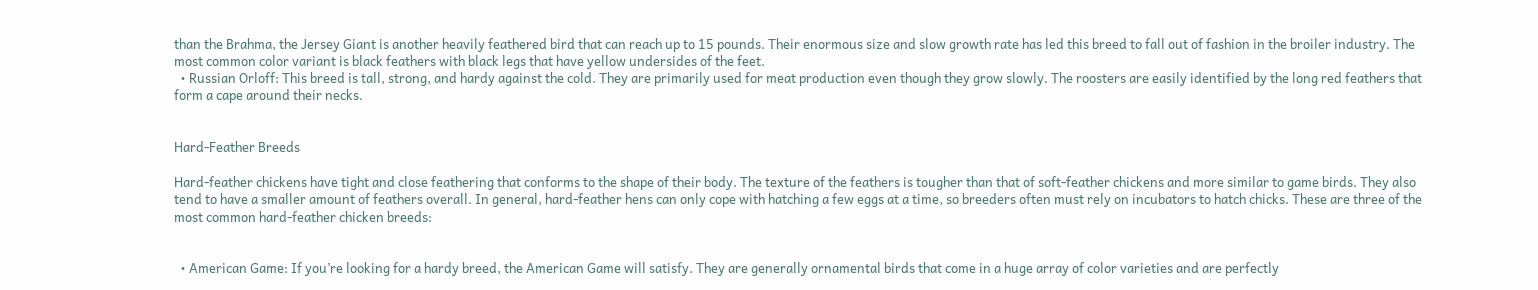than the Brahma, the Jersey Giant is another heavily feathered bird that can reach up to 15 pounds. Their enormous size and slow growth rate has led this breed to fall out of fashion in the broiler industry. The most common color variant is black feathers with black legs that have yellow undersides of the feet.
  • Russian Orloff: This breed is tall, strong, and hardy against the cold. They are primarily used for meat production even though they grow slowly. The roosters are easily identified by the long red feathers that form a cape around their necks.


Hard-Feather Breeds

Hard-feather chickens have tight and close feathering that conforms to the shape of their body. The texture of the feathers is tougher than that of soft-feather chickens and more similar to game birds. They also tend to have a smaller amount of feathers overall. In general, hard-feather hens can only cope with hatching a few eggs at a time, so breeders often must rely on incubators to hatch chicks. These are three of the most common hard-feather chicken breeds:


  • American Game: If you’re looking for a hardy breed, the American Game will satisfy. They are generally ornamental birds that come in a huge array of color varieties and are perfectly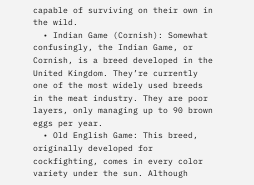capable of surviving on their own in the wild.
  • Indian Game (Cornish): Somewhat confusingly, the Indian Game, or Cornish, is a breed developed in the United Kingdom. They’re currently one of the most widely used breeds in the meat industry. They are poor layers, only managing up to 90 brown eggs per year.
  • Old English Game: This breed, originally developed for cockfighting, comes in every color variety under the sun. Although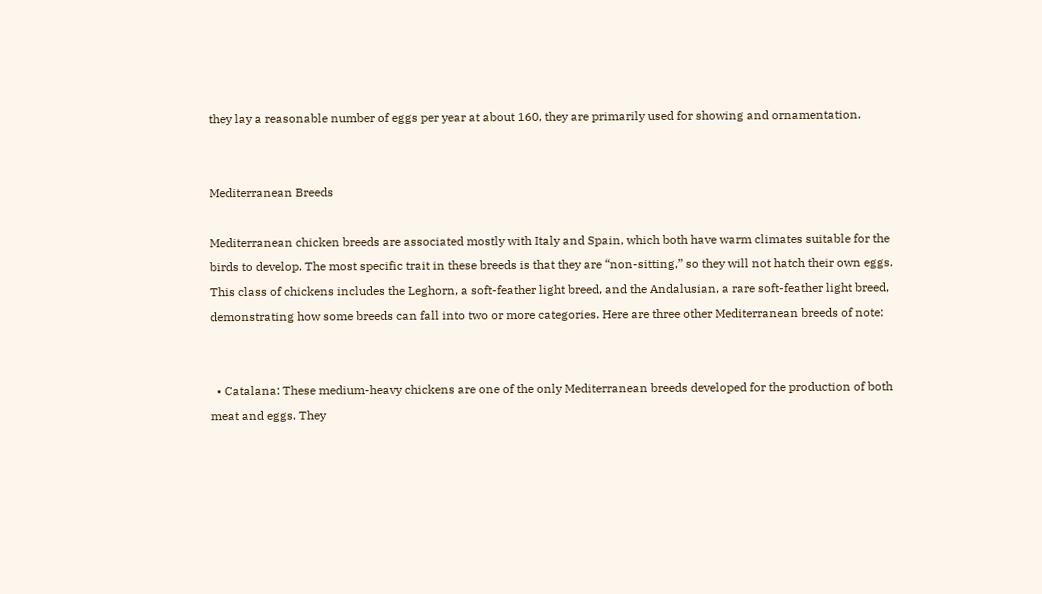they lay a reasonable number of eggs per year at about 160, they are primarily used for showing and ornamentation.


Mediterranean Breeds

Mediterranean chicken breeds are associated mostly with Italy and Spain, which both have warm climates suitable for the birds to develop. The most specific trait in these breeds is that they are “non-sitting,” so they will not hatch their own eggs. This class of chickens includes the Leghorn, a soft-feather light breed, and the Andalusian, a rare soft-feather light breed, demonstrating how some breeds can fall into two or more categories. Here are three other Mediterranean breeds of note:


  • Catalana: These medium-heavy chickens are one of the only Mediterranean breeds developed for the production of both meat and eggs. They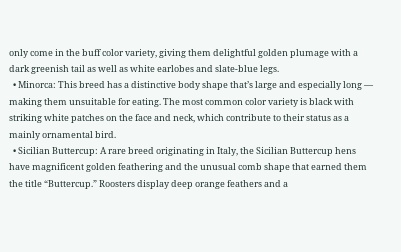only come in the buff color variety, giving them delightful golden plumage with a dark greenish tail as well as white earlobes and slate-blue legs.
  • Minorca: This breed has a distinctive body shape that’s large and especially long — making them unsuitable for eating. The most common color variety is black with striking white patches on the face and neck, which contribute to their status as a mainly ornamental bird.
  • Sicilian Buttercup: A rare breed originating in Italy, the Sicilian Buttercup hens have magnificent golden feathering and the unusual comb shape that earned them the title “Buttercup.” Roosters display deep orange feathers and a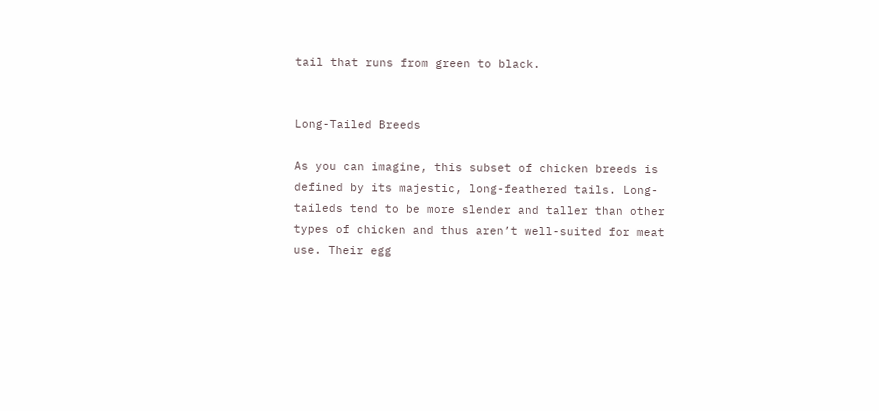tail that runs from green to black.


Long-Tailed Breeds

As you can imagine, this subset of chicken breeds is defined by its majestic, long-feathered tails. Long-taileds tend to be more slender and taller than other types of chicken and thus aren’t well-suited for meat use. Their egg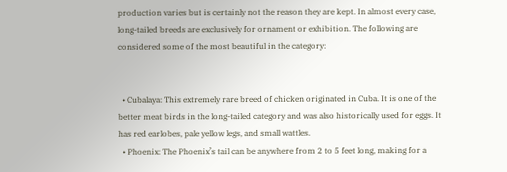production varies but is certainly not the reason they are kept. In almost every case, long-tailed breeds are exclusively for ornament or exhibition. The following are considered some of the most beautiful in the category:


  • Cubalaya: This extremely rare breed of chicken originated in Cuba. It is one of the better meat birds in the long-tailed category and was also historically used for eggs. It has red earlobes, pale yellow legs, and small wattles.
  • Phoenix: The Phoenix’s tail can be anywhere from 2 to 5 feet long, making for a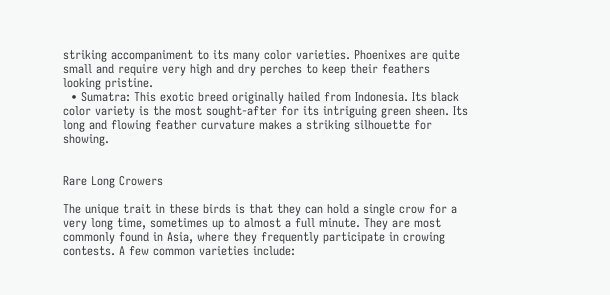striking accompaniment to its many color varieties. Phoenixes are quite small and require very high and dry perches to keep their feathers looking pristine.
  • Sumatra: This exotic breed originally hailed from Indonesia. Its black color variety is the most sought-after for its intriguing green sheen. Its long and flowing feather curvature makes a striking silhouette for showing.


Rare Long Crowers

The unique trait in these birds is that they can hold a single crow for a very long time, sometimes up to almost a full minute. They are most commonly found in Asia, where they frequently participate in crowing contests. A few common varieties include: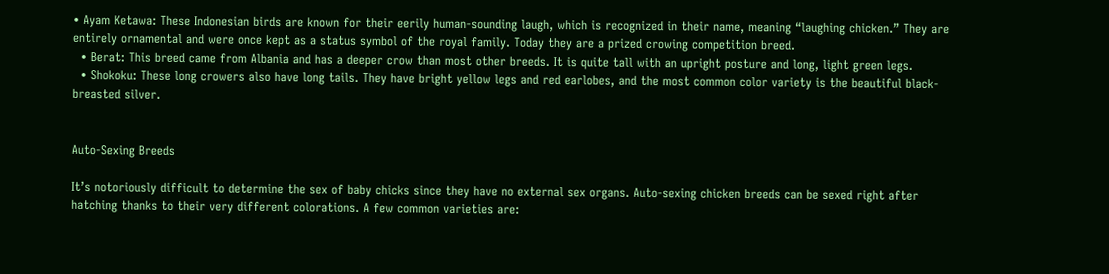• Ayam Ketawa: These Indonesian birds are known for their eerily human-sounding laugh, which is recognized in their name, meaning “laughing chicken.” They are entirely ornamental and were once kept as a status symbol of the royal family. Today they are a prized crowing competition breed.
  • Berat: This breed came from Albania and has a deeper crow than most other breeds. It is quite tall with an upright posture and long, light green legs.
  • Shokoku: These long crowers also have long tails. They have bright yellow legs and red earlobes, and the most common color variety is the beautiful black-breasted silver.


Auto-Sexing Breeds

It’s notoriously difficult to determine the sex of baby chicks since they have no external sex organs. Auto-sexing chicken breeds can be sexed right after hatching thanks to their very different colorations. A few common varieties are: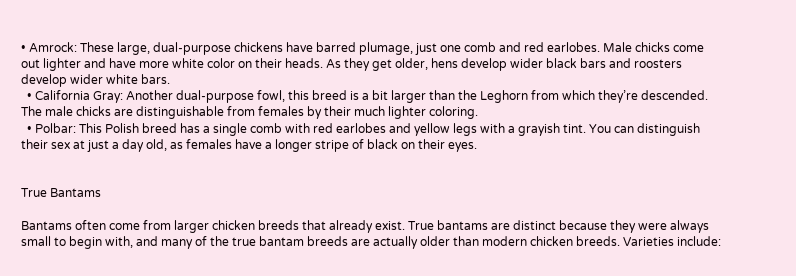• Amrock: These large, dual-purpose chickens have barred plumage, just one comb and red earlobes. Male chicks come out lighter and have more white color on their heads. As they get older, hens develop wider black bars and roosters develop wider white bars.
  • California Gray: Another dual-purpose fowl, this breed is a bit larger than the Leghorn from which they’re descended. The male chicks are distinguishable from females by their much lighter coloring.
  • Polbar: This Polish breed has a single comb with red earlobes and yellow legs with a grayish tint. You can distinguish their sex at just a day old, as females have a longer stripe of black on their eyes.


True Bantams

Bantams often come from larger chicken breeds that already exist. True bantams are distinct because they were always small to begin with, and many of the true bantam breeds are actually older than modern chicken breeds. Varieties include: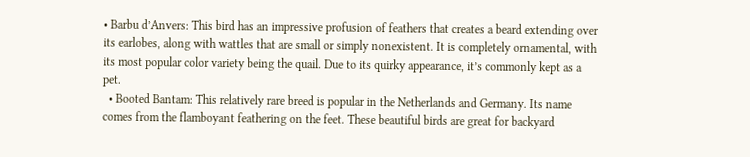• Barbu d’Anvers: This bird has an impressive profusion of feathers that creates a beard extending over its earlobes, along with wattles that are small or simply nonexistent. It is completely ornamental, with its most popular color variety being the quail. Due to its quirky appearance, it’s commonly kept as a pet.
  • Booted Bantam: This relatively rare breed is popular in the Netherlands and Germany. Its name comes from the flamboyant feathering on the feet. These beautiful birds are great for backyard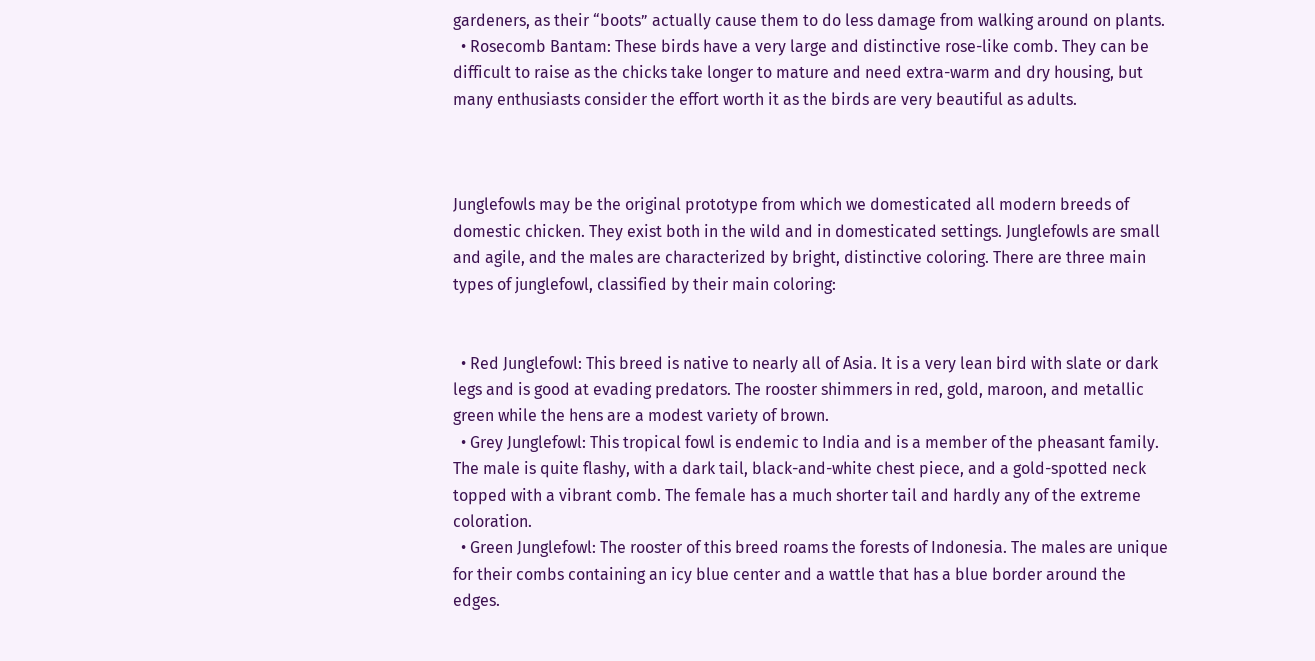gardeners, as their “boots” actually cause them to do less damage from walking around on plants.
  • Rosecomb Bantam: These birds have a very large and distinctive rose-like comb. They can be difficult to raise as the chicks take longer to mature and need extra-warm and dry housing, but many enthusiasts consider the effort worth it as the birds are very beautiful as adults.



Junglefowls may be the original prototype from which we domesticated all modern breeds of domestic chicken. They exist both in the wild and in domesticated settings. Junglefowls are small and agile, and the males are characterized by bright, distinctive coloring. There are three main types of junglefowl, classified by their main coloring:


  • Red Junglefowl: This breed is native to nearly all of Asia. It is a very lean bird with slate or dark legs and is good at evading predators. The rooster shimmers in red, gold, maroon, and metallic green while the hens are a modest variety of brown.
  • Grey Junglefowl: This tropical fowl is endemic to India and is a member of the pheasant family. The male is quite flashy, with a dark tail, black-and-white chest piece, and a gold-spotted neck topped with a vibrant comb. The female has a much shorter tail and hardly any of the extreme coloration.
  • Green Junglefowl: The rooster of this breed roams the forests of Indonesia. The males are unique for their combs containing an icy blue center and a wattle that has a blue border around the edges.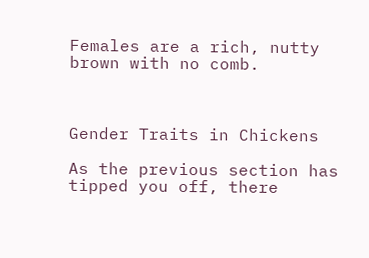Females are a rich, nutty brown with no comb.



Gender Traits in Chickens

As the previous section has tipped you off, there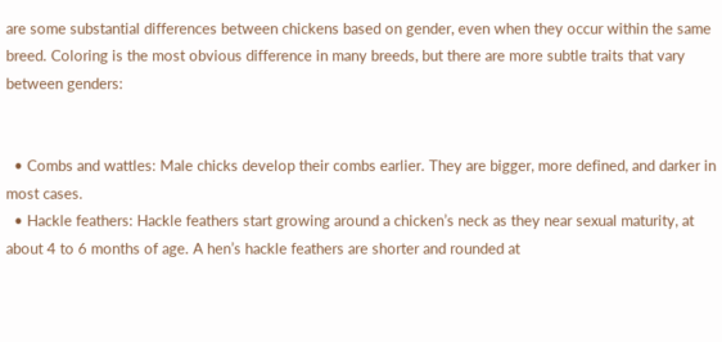are some substantial differences between chickens based on gender, even when they occur within the same breed. Coloring is the most obvious difference in many breeds, but there are more subtle traits that vary between genders:


  • Combs and wattles: Male chicks develop their combs earlier. They are bigger, more defined, and darker in most cases.
  • Hackle feathers: Hackle feathers start growing around a chicken’s neck as they near sexual maturity, at about 4 to 6 months of age. A hen’s hackle feathers are shorter and rounded at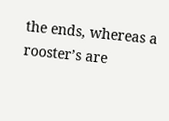the ends, whereas a rooster’s are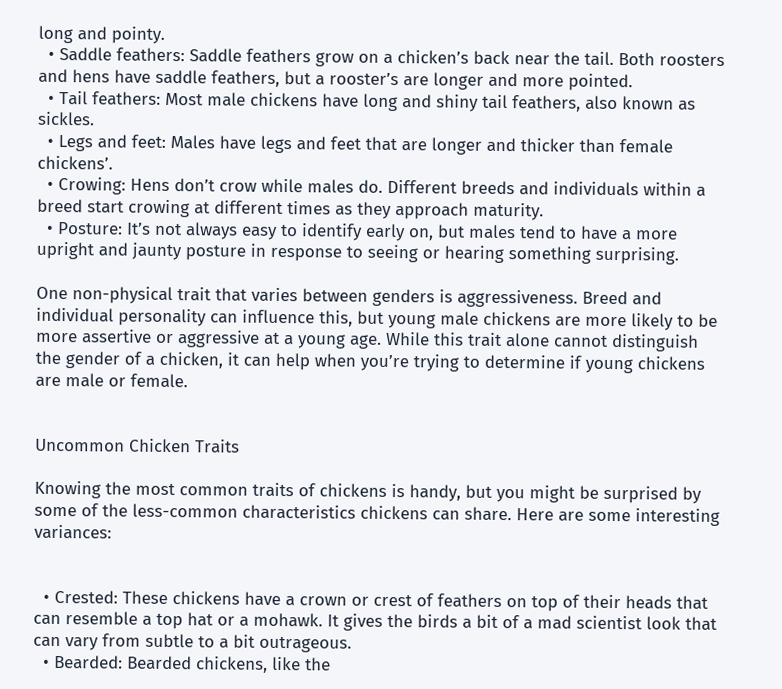long and pointy.
  • Saddle feathers: Saddle feathers grow on a chicken’s back near the tail. Both roosters and hens have saddle feathers, but a rooster’s are longer and more pointed.
  • Tail feathers: Most male chickens have long and shiny tail feathers, also known as sickles.
  • Legs and feet: Males have legs and feet that are longer and thicker than female chickens’.
  • Crowing: Hens don’t crow while males do. Different breeds and individuals within a breed start crowing at different times as they approach maturity.
  • Posture: It’s not always easy to identify early on, but males tend to have a more upright and jaunty posture in response to seeing or hearing something surprising.

One non-physical trait that varies between genders is aggressiveness. Breed and individual personality can influence this, but young male chickens are more likely to be more assertive or aggressive at a young age. While this trait alone cannot distinguish the gender of a chicken, it can help when you’re trying to determine if young chickens are male or female.


Uncommon Chicken Traits

Knowing the most common traits of chickens is handy, but you might be surprised by some of the less-common characteristics chickens can share. Here are some interesting variances:


  • Crested: These chickens have a crown or crest of feathers on top of their heads that can resemble a top hat or a mohawk. It gives the birds a bit of a mad scientist look that can vary from subtle to a bit outrageous.
  • Bearded: Bearded chickens, like the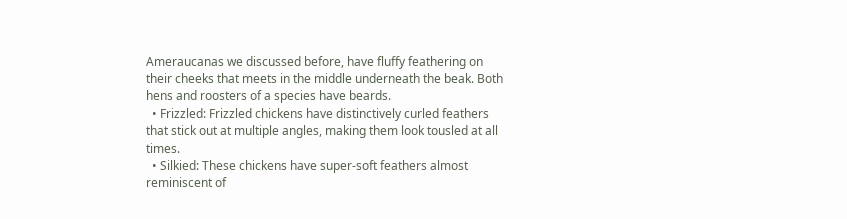Ameraucanas we discussed before, have fluffy feathering on their cheeks that meets in the middle underneath the beak. Both hens and roosters of a species have beards.
  • Frizzled: Frizzled chickens have distinctively curled feathers that stick out at multiple angles, making them look tousled at all times.
  • Silkied: These chickens have super-soft feathers almost reminiscent of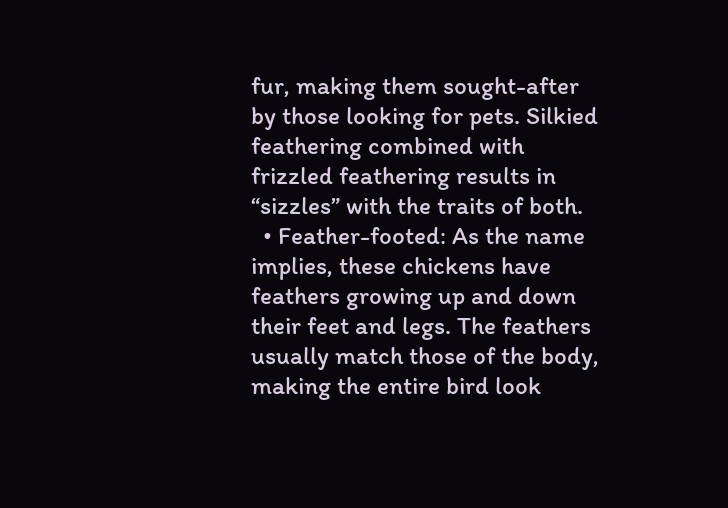fur, making them sought-after by those looking for pets. Silkied feathering combined with frizzled feathering results in “sizzles” with the traits of both.
  • Feather-footed: As the name implies, these chickens have feathers growing up and down their feet and legs. The feathers usually match those of the body, making the entire bird look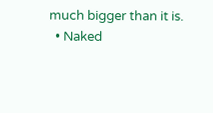much bigger than it is.
  • Naked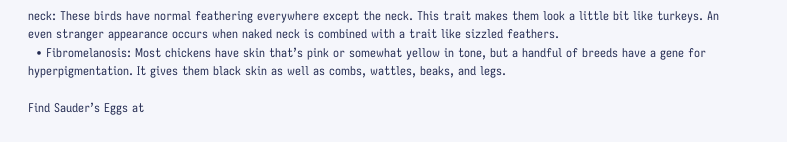neck: These birds have normal feathering everywhere except the neck. This trait makes them look a little bit like turkeys. An even stranger appearance occurs when naked neck is combined with a trait like sizzled feathers.
  • Fibromelanosis: Most chickens have skin that’s pink or somewhat yellow in tone, but a handful of breeds have a gene for hyperpigmentation. It gives them black skin as well as combs, wattles, beaks, and legs.

Find Sauder’s Eggs at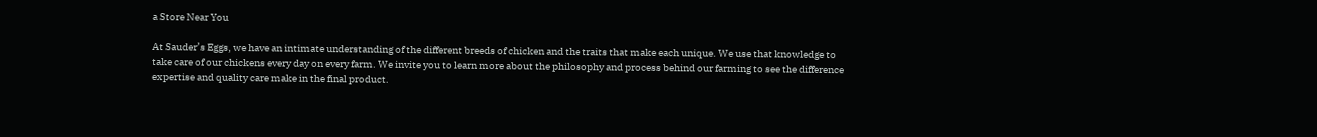a Store Near You

At Sauder’s Eggs, we have an intimate understanding of the different breeds of chicken and the traits that make each unique. We use that knowledge to take care of our chickens every day on every farm. We invite you to learn more about the philosophy and process behind our farming to see the difference expertise and quality care make in the final product.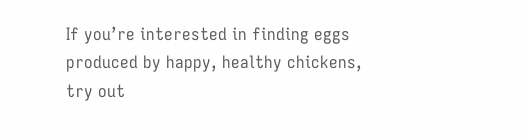If you’re interested in finding eggs produced by happy, healthy chickens, try out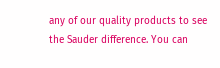any of our quality products to see the Sauder difference. You can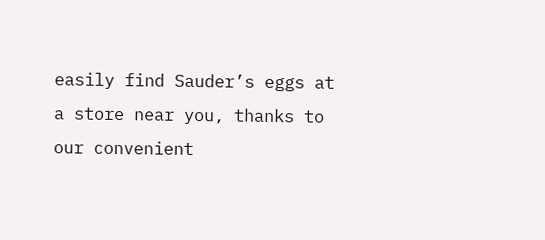easily find Sauder’s eggs at a store near you, thanks to our convenient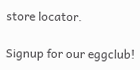store locator.

Signup for our eggclub!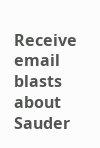Receive email blasts about Sauder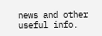news and other useful info.